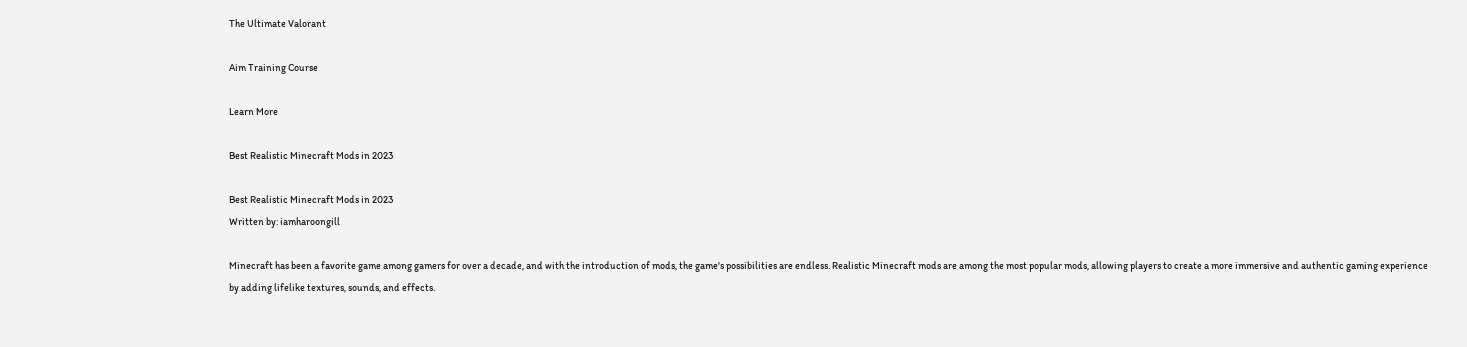The Ultimate Valorant

Aim Training Course

Learn More

Best Realistic Minecraft Mods in 2023

Best Realistic Minecraft Mods in 2023
Written by: iamharoongill

Minecraft has been a favorite game among gamers for over a decade, and with the introduction of mods, the game's possibilities are endless. Realistic Minecraft mods are among the most popular mods, allowing players to create a more immersive and authentic gaming experience by adding lifelike textures, sounds, and effects.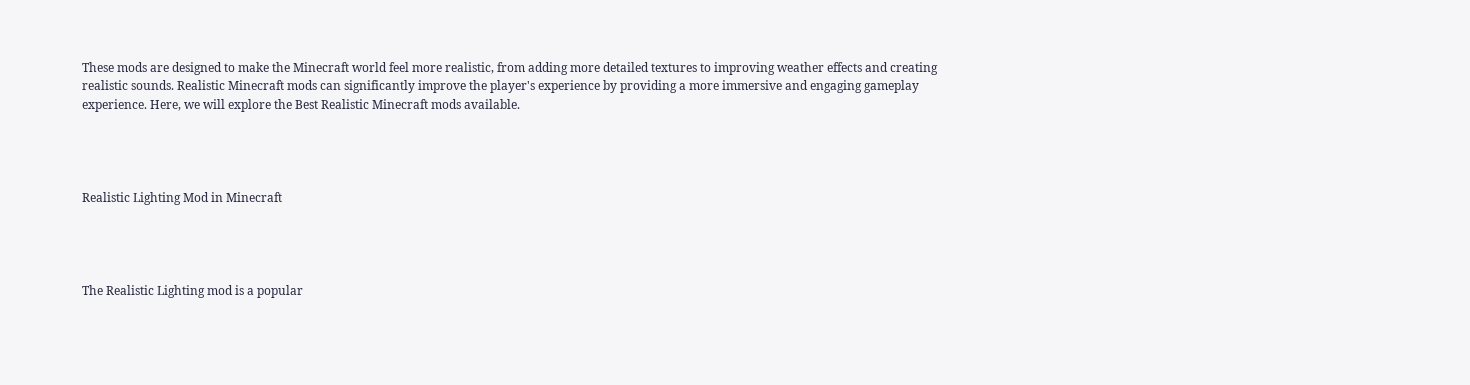These mods are designed to make the Minecraft world feel more realistic, from adding more detailed textures to improving weather effects and creating realistic sounds. Realistic Minecraft mods can significantly improve the player's experience by providing a more immersive and engaging gameplay experience. Here, we will explore the Best Realistic Minecraft mods available.




Realistic Lighting Mod in Minecraft




The Realistic Lighting mod is a popular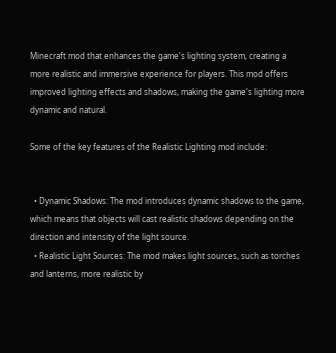Minecraft mod that enhances the game's lighting system, creating a more realistic and immersive experience for players. This mod offers improved lighting effects and shadows, making the game's lighting more dynamic and natural.

Some of the key features of the Realistic Lighting mod include:


  • Dynamic Shadows: The mod introduces dynamic shadows to the game, which means that objects will cast realistic shadows depending on the direction and intensity of the light source.
  • Realistic Light Sources: The mod makes light sources, such as torches and lanterns, more realistic by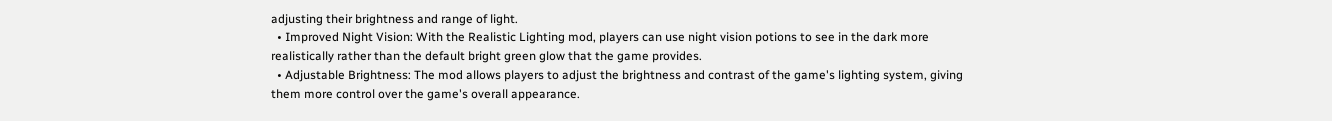adjusting their brightness and range of light.
  • Improved Night Vision: With the Realistic Lighting mod, players can use night vision potions to see in the dark more realistically rather than the default bright green glow that the game provides.
  • Adjustable Brightness: The mod allows players to adjust the brightness and contrast of the game's lighting system, giving them more control over the game's overall appearance.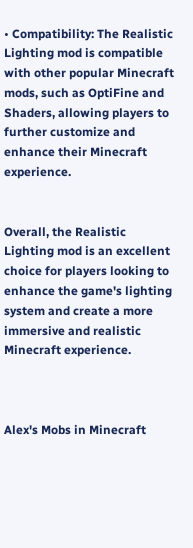• Compatibility: The Realistic Lighting mod is compatible with other popular Minecraft mods, such as OptiFine and Shaders, allowing players to further customize and enhance their Minecraft experience.


Overall, the Realistic Lighting mod is an excellent choice for players looking to enhance the game's lighting system and create a more immersive and realistic Minecraft experience.



Alex's Mobs in Minecraft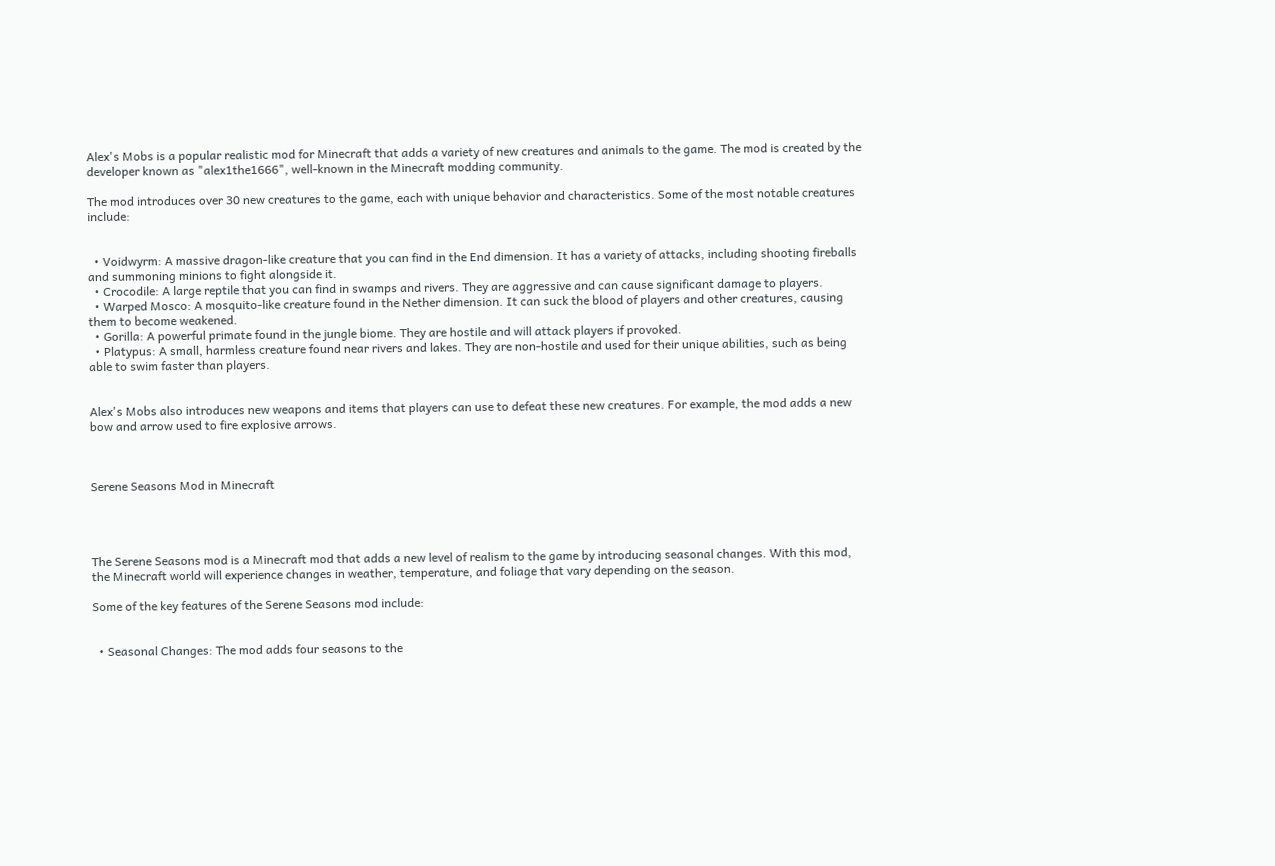Alex's Mobs is a popular realistic mod for Minecraft that adds a variety of new creatures and animals to the game. The mod is created by the developer known as "alex1the1666", well-known in the Minecraft modding community.

The mod introduces over 30 new creatures to the game, each with unique behavior and characteristics. Some of the most notable creatures include:


  • Voidwyrm: A massive dragon-like creature that you can find in the End dimension. It has a variety of attacks, including shooting fireballs and summoning minions to fight alongside it.
  • Crocodile: A large reptile that you can find in swamps and rivers. They are aggressive and can cause significant damage to players.
  • Warped Mosco: A mosquito-like creature found in the Nether dimension. It can suck the blood of players and other creatures, causing them to become weakened.
  • Gorilla: A powerful primate found in the jungle biome. They are hostile and will attack players if provoked.
  • Platypus: A small, harmless creature found near rivers and lakes. They are non-hostile and used for their unique abilities, such as being able to swim faster than players.


Alex's Mobs also introduces new weapons and items that players can use to defeat these new creatures. For example, the mod adds a new bow and arrow used to fire explosive arrows.



Serene Seasons Mod in Minecraft




The Serene Seasons mod is a Minecraft mod that adds a new level of realism to the game by introducing seasonal changes. With this mod, the Minecraft world will experience changes in weather, temperature, and foliage that vary depending on the season.

Some of the key features of the Serene Seasons mod include:


  • Seasonal Changes: The mod adds four seasons to the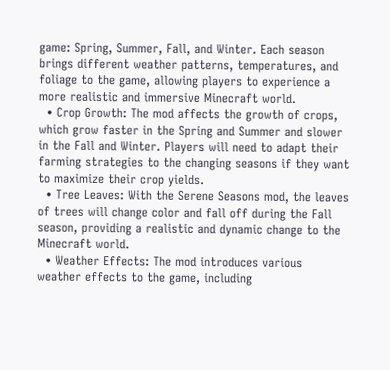game: Spring, Summer, Fall, and Winter. Each season brings different weather patterns, temperatures, and foliage to the game, allowing players to experience a more realistic and immersive Minecraft world.
  • Crop Growth: The mod affects the growth of crops, which grow faster in the Spring and Summer and slower in the Fall and Winter. Players will need to adapt their farming strategies to the changing seasons if they want to maximize their crop yields.
  • Tree Leaves: With the Serene Seasons mod, the leaves of trees will change color and fall off during the Fall season, providing a realistic and dynamic change to the Minecraft world.
  • Weather Effects: The mod introduces various weather effects to the game, including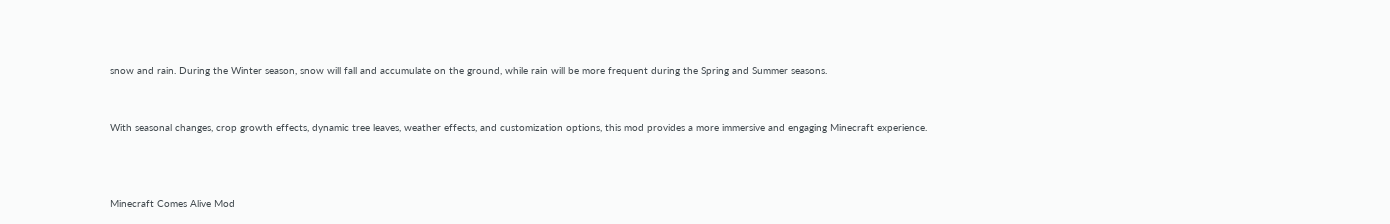snow and rain. During the Winter season, snow will fall and accumulate on the ground, while rain will be more frequent during the Spring and Summer seasons.


With seasonal changes, crop growth effects, dynamic tree leaves, weather effects, and customization options, this mod provides a more immersive and engaging Minecraft experience.



Minecraft Comes Alive Mod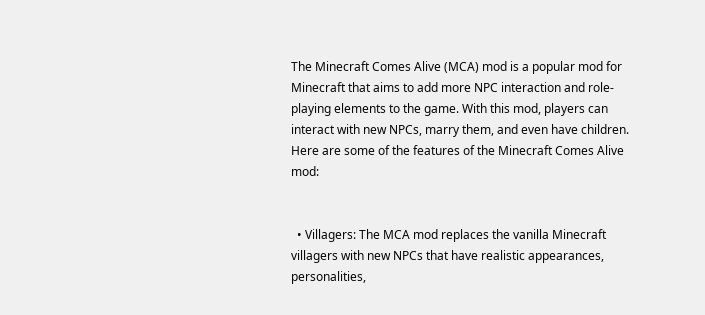The Minecraft Comes Alive (MCA) mod is a popular mod for Minecraft that aims to add more NPC interaction and role-playing elements to the game. With this mod, players can interact with new NPCs, marry them, and even have children. Here are some of the features of the Minecraft Comes Alive mod:


  • Villagers: The MCA mod replaces the vanilla Minecraft villagers with new NPCs that have realistic appearances, personalities,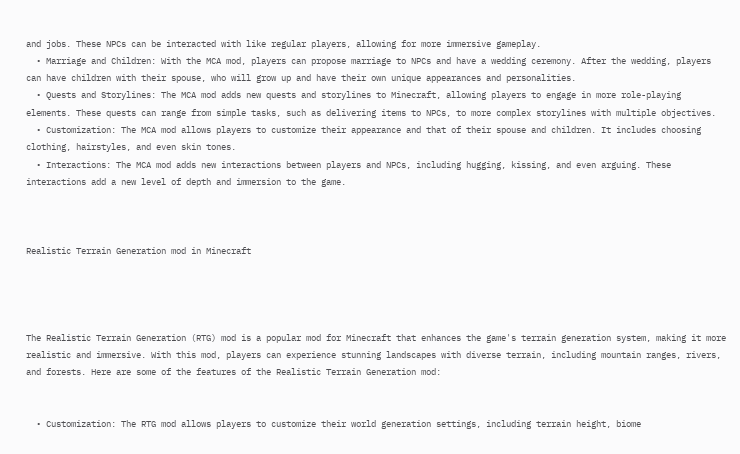and jobs. These NPCs can be interacted with like regular players, allowing for more immersive gameplay.
  • Marriage and Children: With the MCA mod, players can propose marriage to NPCs and have a wedding ceremony. After the wedding, players can have children with their spouse, who will grow up and have their own unique appearances and personalities.
  • Quests and Storylines: The MCA mod adds new quests and storylines to Minecraft, allowing players to engage in more role-playing elements. These quests can range from simple tasks, such as delivering items to NPCs, to more complex storylines with multiple objectives.
  • Customization: The MCA mod allows players to customize their appearance and that of their spouse and children. It includes choosing clothing, hairstyles, and even skin tones.
  • Interactions: The MCA mod adds new interactions between players and NPCs, including hugging, kissing, and even arguing. These interactions add a new level of depth and immersion to the game.



Realistic Terrain Generation mod in Minecraft




The Realistic Terrain Generation (RTG) mod is a popular mod for Minecraft that enhances the game's terrain generation system, making it more realistic and immersive. With this mod, players can experience stunning landscapes with diverse terrain, including mountain ranges, rivers, and forests. Here are some of the features of the Realistic Terrain Generation mod:


  • Customization: The RTG mod allows players to customize their world generation settings, including terrain height, biome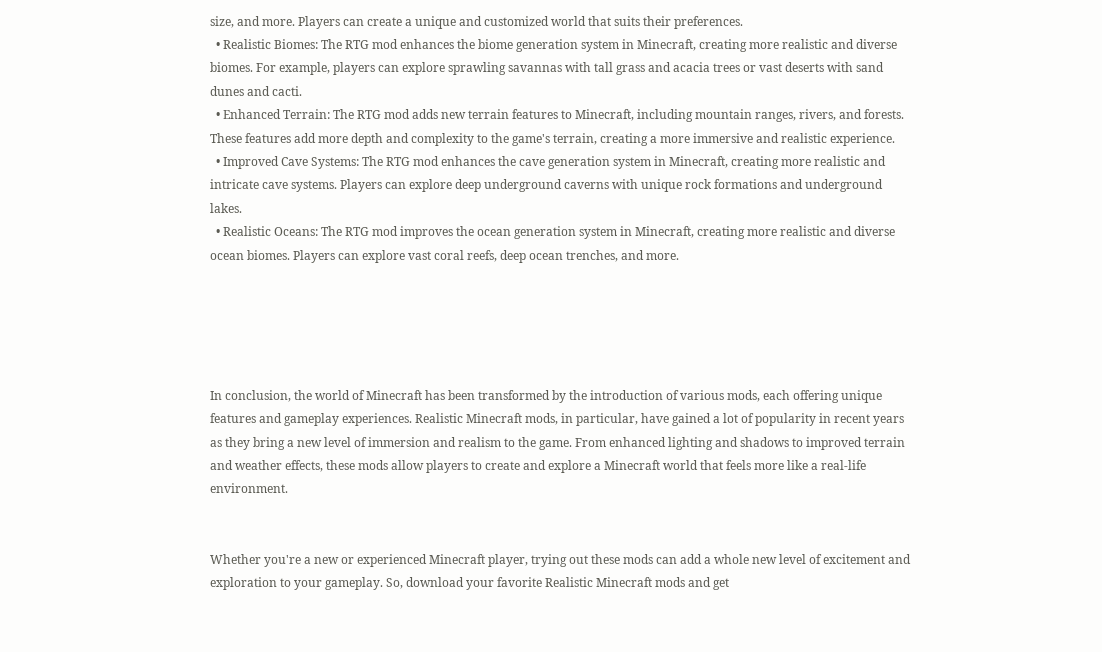size, and more. Players can create a unique and customized world that suits their preferences.
  • Realistic Biomes: The RTG mod enhances the biome generation system in Minecraft, creating more realistic and diverse biomes. For example, players can explore sprawling savannas with tall grass and acacia trees or vast deserts with sand dunes and cacti.
  • Enhanced Terrain: The RTG mod adds new terrain features to Minecraft, including mountain ranges, rivers, and forests. These features add more depth and complexity to the game's terrain, creating a more immersive and realistic experience.
  • Improved Cave Systems: The RTG mod enhances the cave generation system in Minecraft, creating more realistic and intricate cave systems. Players can explore deep underground caverns with unique rock formations and underground lakes.
  • Realistic Oceans: The RTG mod improves the ocean generation system in Minecraft, creating more realistic and diverse ocean biomes. Players can explore vast coral reefs, deep ocean trenches, and more.





In conclusion, the world of Minecraft has been transformed by the introduction of various mods, each offering unique features and gameplay experiences. Realistic Minecraft mods, in particular, have gained a lot of popularity in recent years as they bring a new level of immersion and realism to the game. From enhanced lighting and shadows to improved terrain and weather effects, these mods allow players to create and explore a Minecraft world that feels more like a real-life environment.


Whether you're a new or experienced Minecraft player, trying out these mods can add a whole new level of excitement and exploration to your gameplay. So, download your favorite Realistic Minecraft mods and get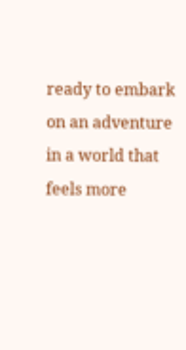ready to embark on an adventure in a world that feels more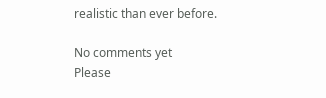realistic than ever before.

No comments yet
Please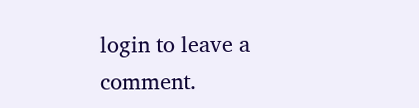login to leave a comment.